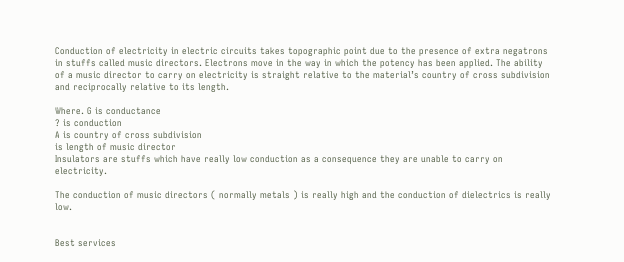Conduction of electricity in electric circuits takes topographic point due to the presence of extra negatrons in stuffs called music directors. Electrons move in the way in which the potency has been applied. The ability of a music director to carry on electricity is straight relative to the material’s country of cross subdivision and reciprocally relative to its length.

Where. G is conductance
? is conduction
A is country of cross subdivision
is length of music director
Insulators are stuffs which have really low conduction as a consequence they are unable to carry on electricity.

The conduction of music directors ( normally metals ) is really high and the conduction of dielectrics is really low.


Best services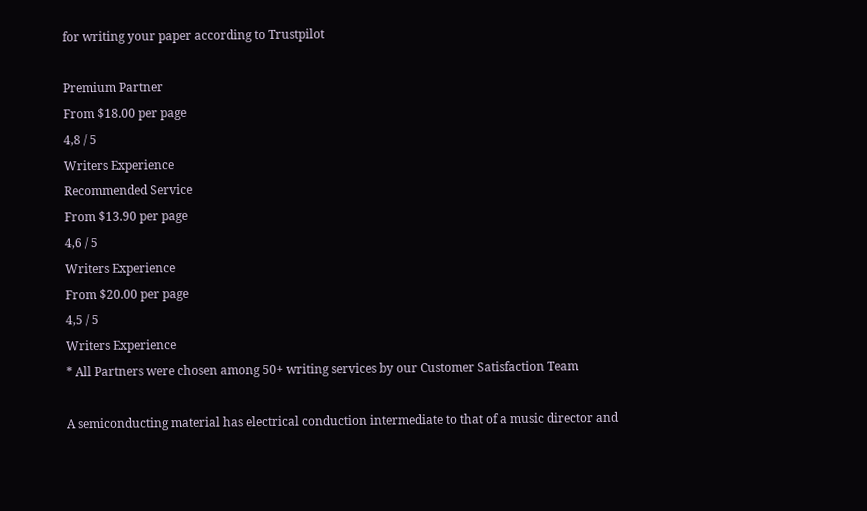for writing your paper according to Trustpilot

Premium Partner
From $18.00 per page
4,8 / 5
Writers Experience
Recommended Service
From $13.90 per page
4,6 / 5
Writers Experience
From $20.00 per page
4,5 / 5
Writers Experience
* All Partners were chosen among 50+ writing services by our Customer Satisfaction Team

A semiconducting material has electrical conduction intermediate to that of a music director and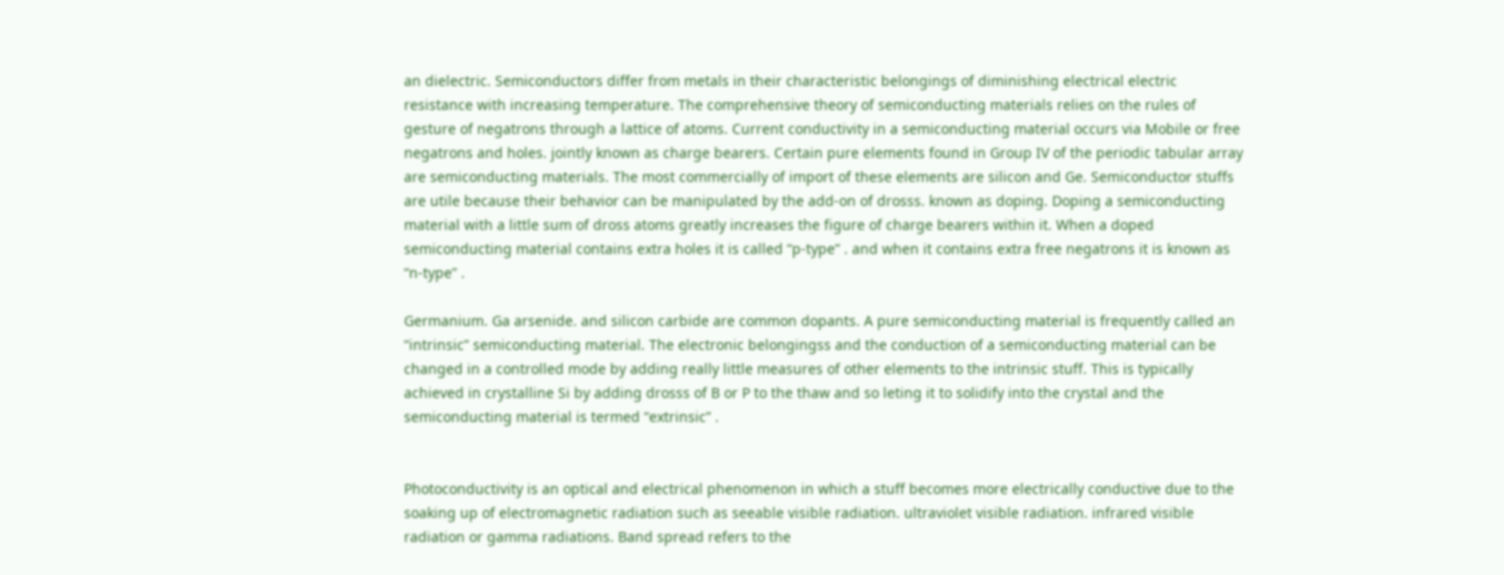an dielectric. Semiconductors differ from metals in their characteristic belongings of diminishing electrical electric resistance with increasing temperature. The comprehensive theory of semiconducting materials relies on the rules of gesture of negatrons through a lattice of atoms. Current conductivity in a semiconducting material occurs via Mobile or free negatrons and holes. jointly known as charge bearers. Certain pure elements found in Group IV of the periodic tabular array are semiconducting materials. The most commercially of import of these elements are silicon and Ge. Semiconductor stuffs are utile because their behavior can be manipulated by the add-on of drosss. known as doping. Doping a semiconducting material with a little sum of dross atoms greatly increases the figure of charge bearers within it. When a doped semiconducting material contains extra holes it is called “p-type” . and when it contains extra free negatrons it is known as “n-type” .

Germanium. Ga arsenide. and silicon carbide are common dopants. A pure semiconducting material is frequently called an “intrinsic” semiconducting material. The electronic belongingss and the conduction of a semiconducting material can be changed in a controlled mode by adding really little measures of other elements to the intrinsic stuff. This is typically achieved in crystalline Si by adding drosss of B or P to the thaw and so leting it to solidify into the crystal and the semiconducting material is termed “extrinsic” .


Photoconductivity is an optical and electrical phenomenon in which a stuff becomes more electrically conductive due to the soaking up of electromagnetic radiation such as seeable visible radiation. ultraviolet visible radiation. infrared visible radiation or gamma radiations. Band spread refers to the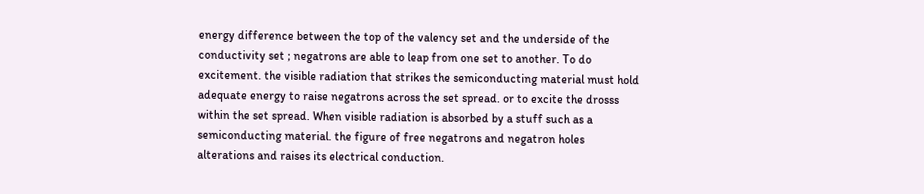energy difference between the top of the valency set and the underside of the conductivity set ; negatrons are able to leap from one set to another. To do excitement. the visible radiation that strikes the semiconducting material must hold adequate energy to raise negatrons across the set spread. or to excite the drosss within the set spread. When visible radiation is absorbed by a stuff such as a semiconducting material. the figure of free negatrons and negatron holes alterations and raises its electrical conduction.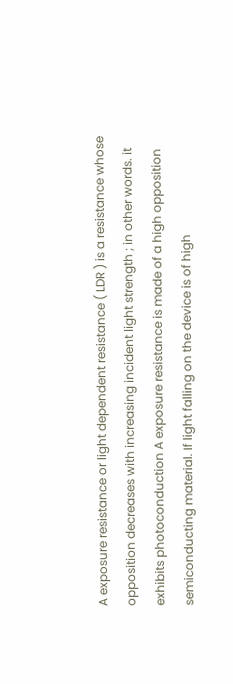A exposure resistance or light dependent resistance ( LDR ) is a resistance whose opposition decreases with increasing incident light strength ; in other words. it exhibits photoconduction A exposure resistance is made of a high opposition semiconducting material. If light falling on the device is of high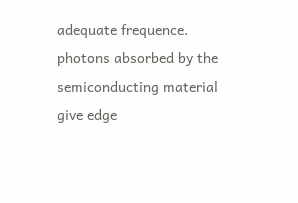adequate frequence. photons absorbed by the semiconducting material give edge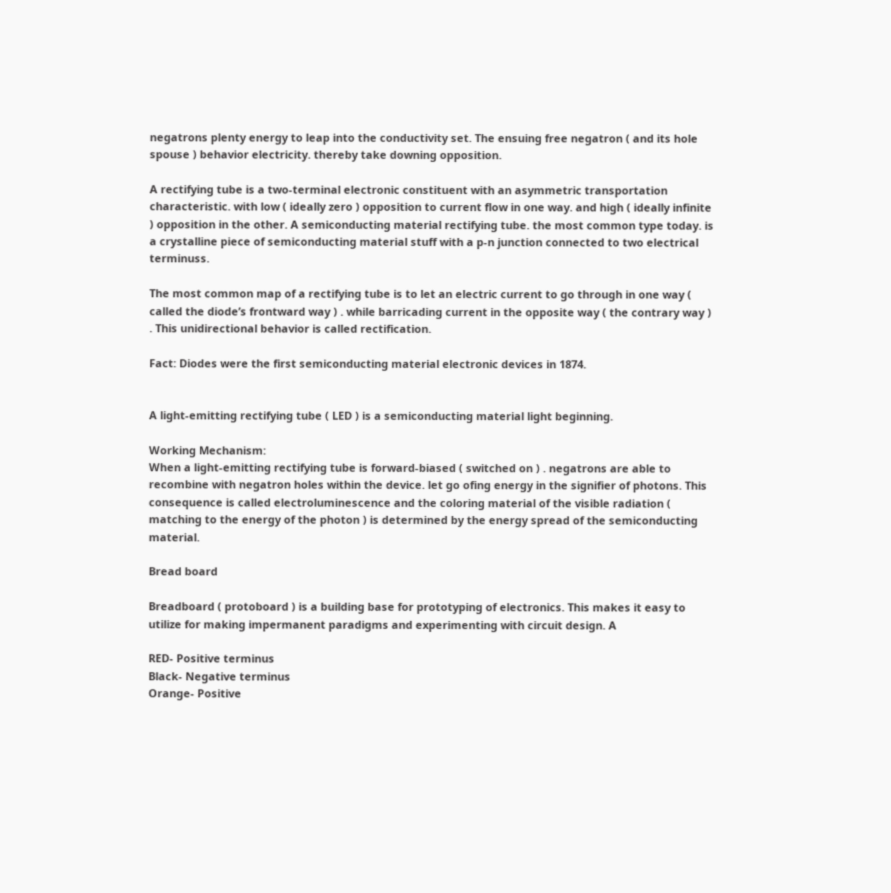negatrons plenty energy to leap into the conductivity set. The ensuing free negatron ( and its hole spouse ) behavior electricity. thereby take downing opposition.

A rectifying tube is a two-terminal electronic constituent with an asymmetric transportation characteristic. with low ( ideally zero ) opposition to current flow in one way. and high ( ideally infinite ) opposition in the other. A semiconducting material rectifying tube. the most common type today. is a crystalline piece of semiconducting material stuff with a p-n junction connected to two electrical terminuss.

The most common map of a rectifying tube is to let an electric current to go through in one way ( called the diode’s frontward way ) . while barricading current in the opposite way ( the contrary way ) . This unidirectional behavior is called rectification.

Fact: Diodes were the first semiconducting material electronic devices in 1874.


A light-emitting rectifying tube ( LED ) is a semiconducting material light beginning.

Working Mechanism:
When a light-emitting rectifying tube is forward-biased ( switched on ) . negatrons are able to recombine with negatron holes within the device. let go ofing energy in the signifier of photons. This consequence is called electroluminescence and the coloring material of the visible radiation ( matching to the energy of the photon ) is determined by the energy spread of the semiconducting material.

Bread board

Breadboard ( protoboard ) is a building base for prototyping of electronics. This makes it easy to utilize for making impermanent paradigms and experimenting with circuit design. A

RED- Positive terminus
Black- Negative terminus
Orange- Positive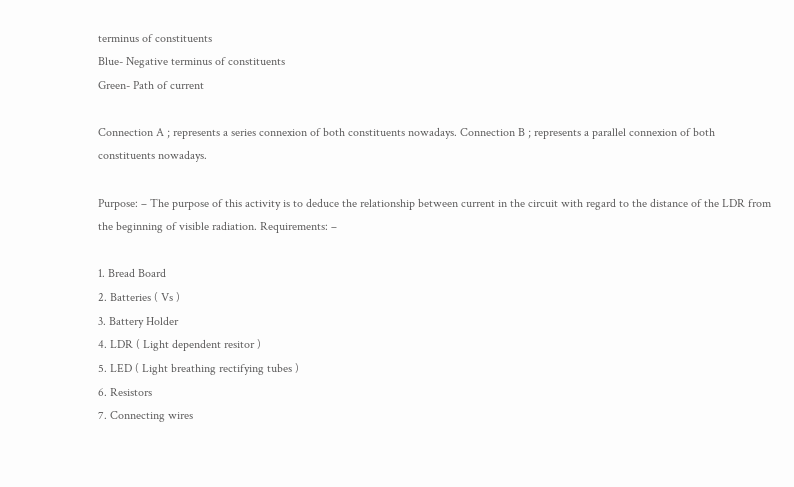terminus of constituents
Blue- Negative terminus of constituents
Green- Path of current

Connection A ; represents a series connexion of both constituents nowadays. Connection B ; represents a parallel connexion of both constituents nowadays.

Purpose: – The purpose of this activity is to deduce the relationship between current in the circuit with regard to the distance of the LDR from the beginning of visible radiation. Requirements: –

1. Bread Board
2. Batteries ( Vs )
3. Battery Holder
4. LDR ( Light dependent resitor )
5. LED ( Light breathing rectifying tubes )
6. Resistors
7. Connecting wires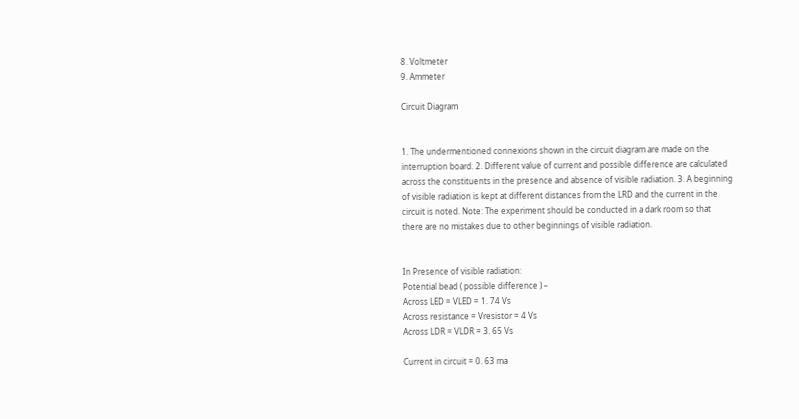8. Voltmeter
9. Ammeter

Circuit Diagram


1. The undermentioned connexions shown in the circuit diagram are made on the interruption board. 2. Different value of current and possible difference are calculated across the constituents in the presence and absence of visible radiation. 3. A beginning of visible radiation is kept at different distances from the LRD and the current in the circuit is noted. Note: The experiment should be conducted in a dark room so that there are no mistakes due to other beginnings of visible radiation.


In Presence of visible radiation:
Potential bead ( possible difference ) –
Across LED = VLED = 1. 74 Vs
Across resistance = Vresistor = 4 Vs
Across LDR = VLDR = 3. 65 Vs

Current in circuit = 0. 63 ma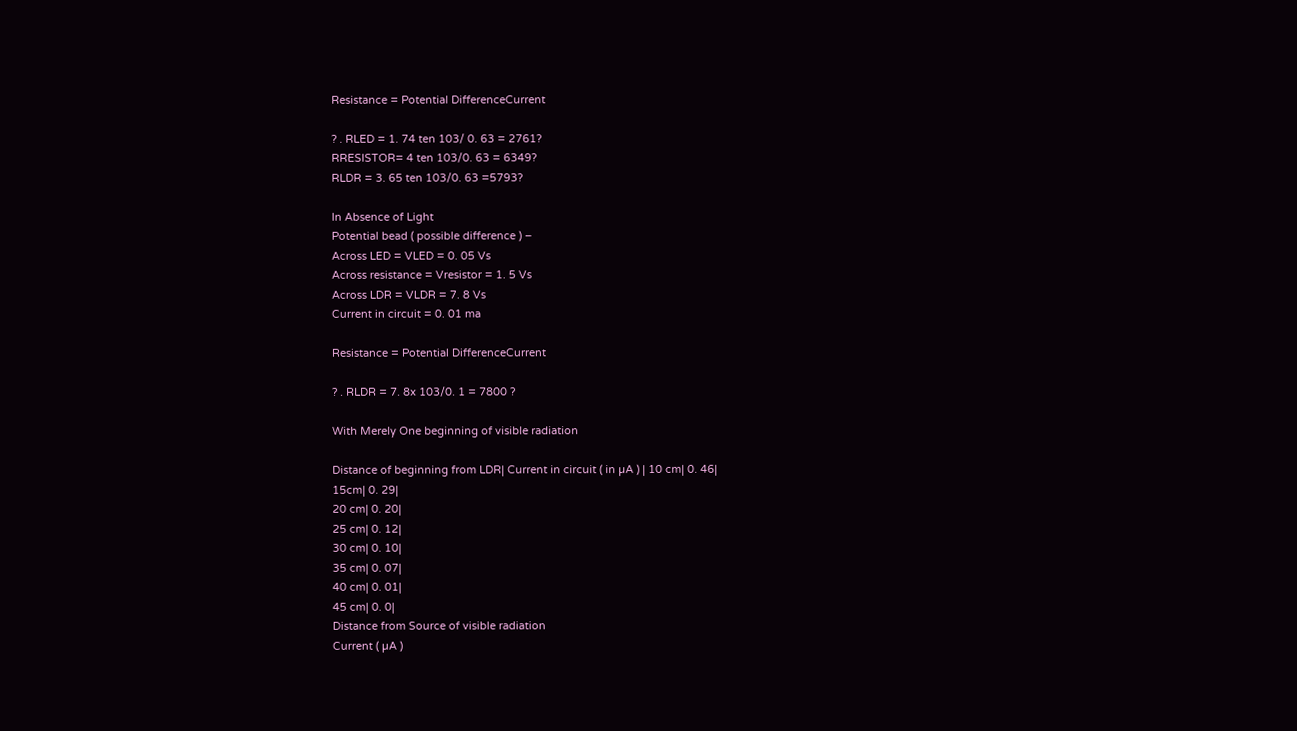Resistance = Potential DifferenceCurrent

? . RLED = 1. 74 ten 103/ 0. 63 = 2761?
RRESISTOR= 4 ten 103/0. 63 = 6349?
RLDR = 3. 65 ten 103/0. 63 =5793?

In Absence of Light
Potential bead ( possible difference ) –
Across LED = VLED = 0. 05 Vs
Across resistance = Vresistor = 1. 5 Vs
Across LDR = VLDR = 7. 8 Vs
Current in circuit = 0. 01 ma

Resistance = Potential DifferenceCurrent

? . RLDR = 7. 8x 103/0. 1 = 7800 ?

With Merely One beginning of visible radiation

Distance of beginning from LDR| Current in circuit ( in µA ) | 10 cm| 0. 46|
15cm| 0. 29|
20 cm| 0. 20|
25 cm| 0. 12|
30 cm| 0. 10|
35 cm| 0. 07|
40 cm| 0. 01|
45 cm| 0. 0|
Distance from Source of visible radiation
Current ( µA )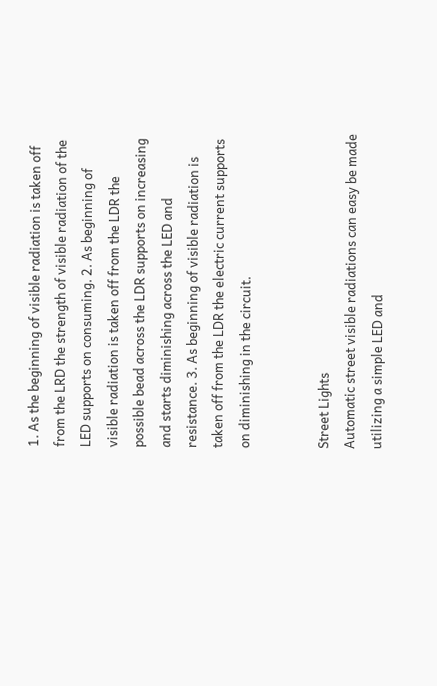1. As the beginning of visible radiation is taken off from the LRD the strength of visible radiation of the LED supports on consuming. 2. As beginning of visible radiation is taken off from the LDR the possible bead across the LDR supports on increasing and starts diminishing across the LED and resistance. 3. As beginning of visible radiation is taken off from the LDR the electric current supports on diminishing in the circuit.


Street Lights
Automatic street visible radiations can easy be made utilizing a simple LED and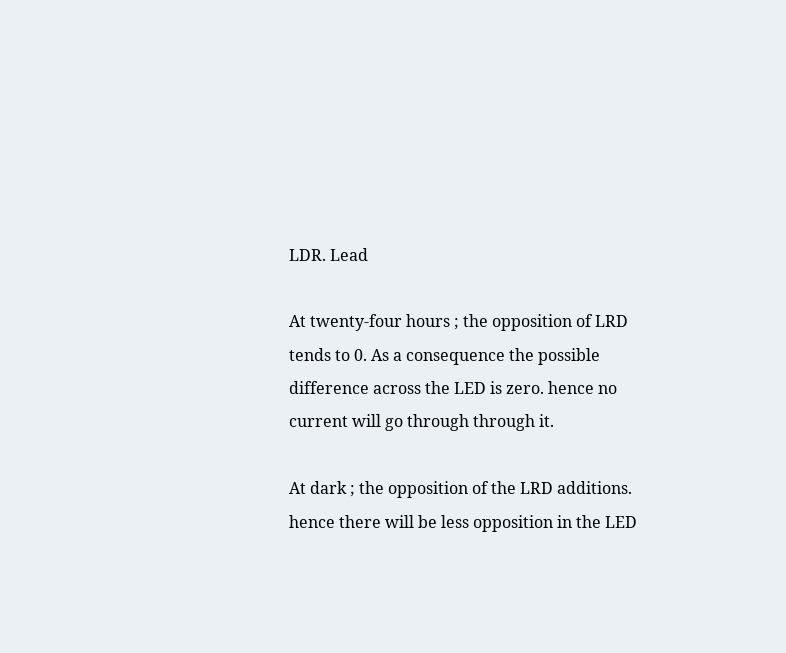LDR. Lead

At twenty-four hours ; the opposition of LRD tends to 0. As a consequence the possible difference across the LED is zero. hence no current will go through through it.

At dark ; the opposition of the LRD additions. hence there will be less opposition in the LED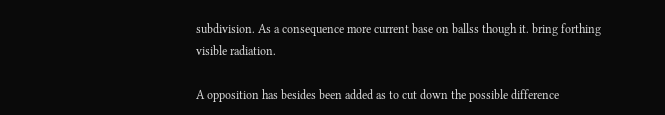subdivision. As a consequence more current base on ballss though it. bring forthing visible radiation.

A opposition has besides been added as to cut down the possible difference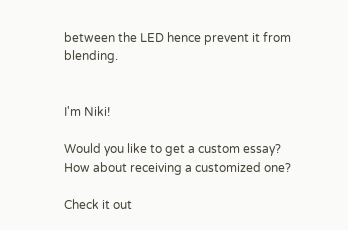between the LED hence prevent it from blending.


I'm Niki!

Would you like to get a custom essay? How about receiving a customized one?

Check it out